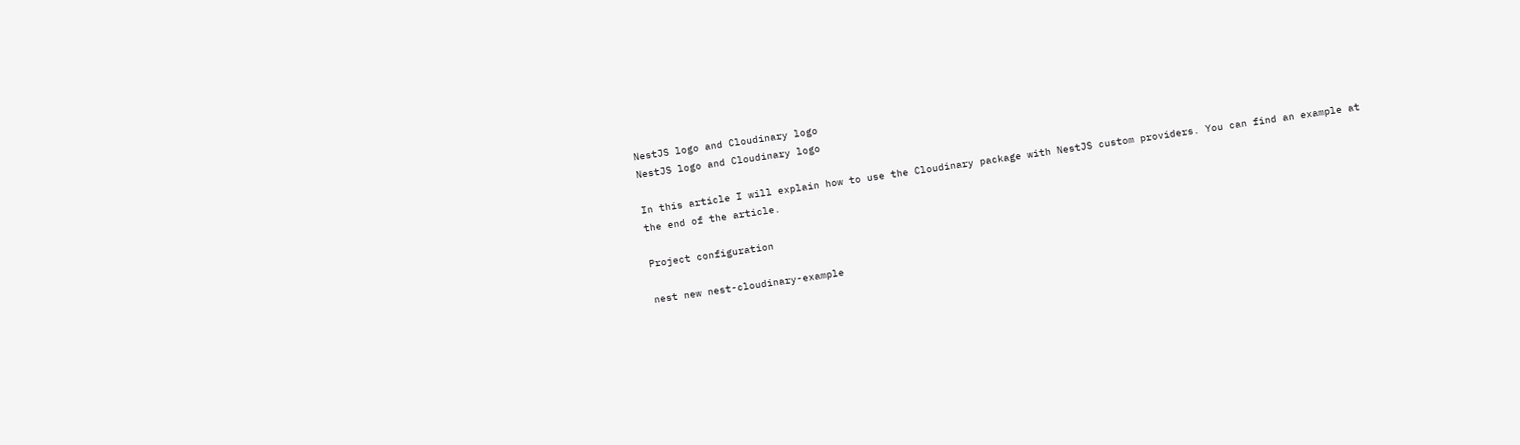NestJS logo and Cloudinary logo
NestJS logo and Cloudinary logo

In this article I will explain how to use the Cloudinary package with NestJS custom providers. You can find an example at the end of the article.

Project configuration

nest new nest-cloudinary-example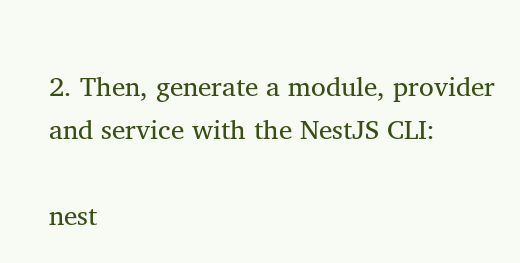2. Then, generate a module, provider and service with the NestJS CLI:

nest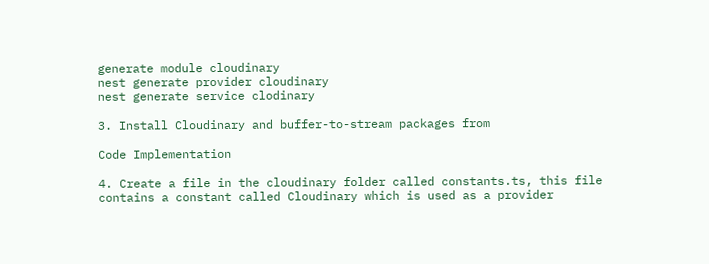generate module cloudinary
nest generate provider cloudinary
nest generate service clodinary

3. Install Cloudinary and buffer-to-stream packages from

Code Implementation

4. Create a file in the cloudinary folder called constants.ts, this file contains a constant called Cloudinary which is used as a provider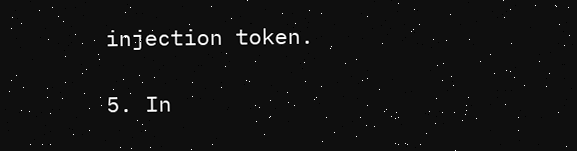injection token.

5. In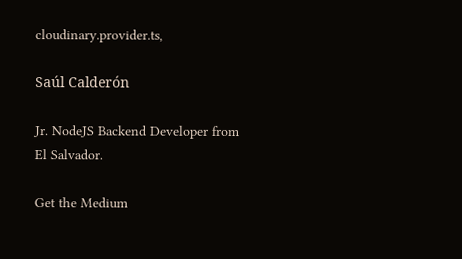cloudinary.provider.ts,

Saúl Calderón

Jr. NodeJS Backend Developer from El Salvador.

Get the Medium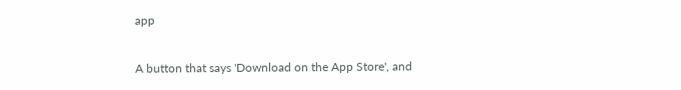app

A button that says 'Download on the App Store', and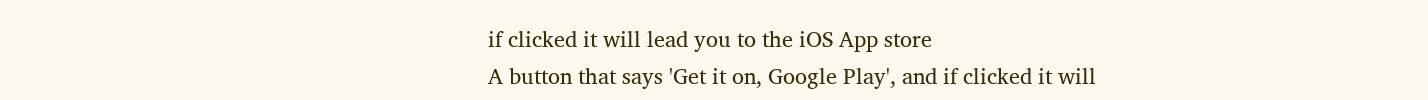if clicked it will lead you to the iOS App store
A button that says 'Get it on, Google Play', and if clicked it will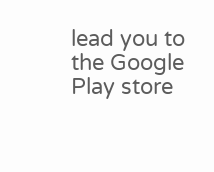lead you to the Google Play store